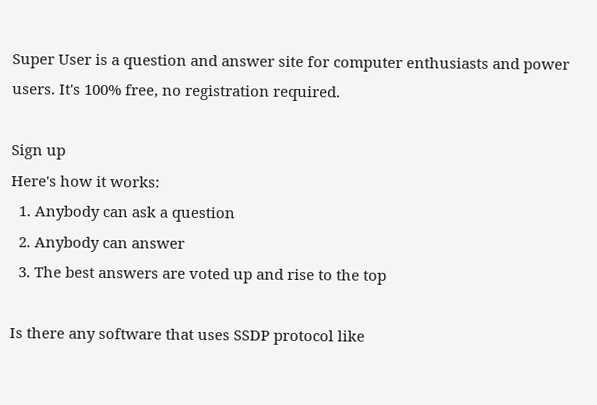Super User is a question and answer site for computer enthusiasts and power users. It's 100% free, no registration required.

Sign up
Here's how it works:
  1. Anybody can ask a question
  2. Anybody can answer
  3. The best answers are voted up and rise to the top

Is there any software that uses SSDP protocol like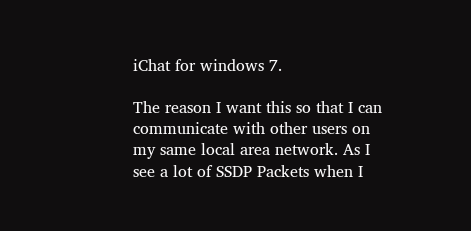iChat for windows 7.

The reason I want this so that I can communicate with other users on my same local area network. As I see a lot of SSDP Packets when I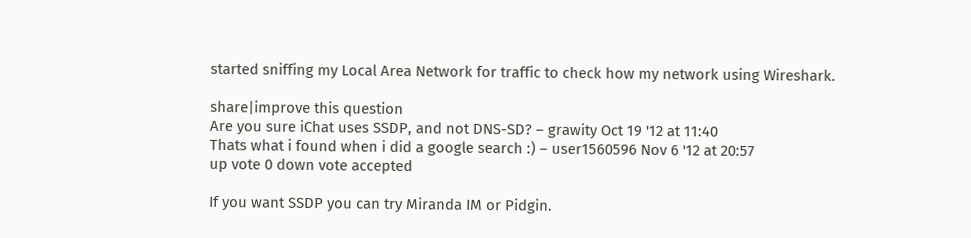started sniffing my Local Area Network for traffic to check how my network using Wireshark.

share|improve this question
Are you sure iChat uses SSDP, and not DNS-SD? – grawity Oct 19 '12 at 11:40
Thats what i found when i did a google search :) – user1560596 Nov 6 '12 at 20:57
up vote 0 down vote accepted

If you want SSDP you can try Miranda IM or Pidgin.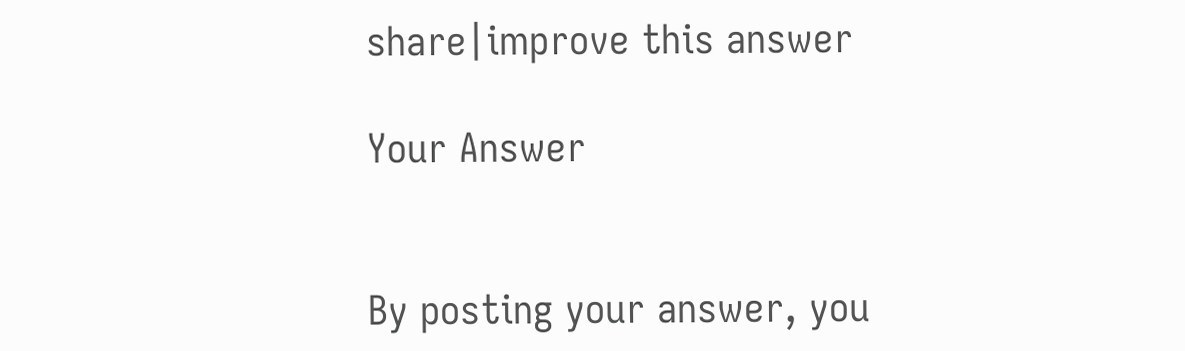share|improve this answer

Your Answer


By posting your answer, you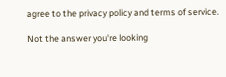agree to the privacy policy and terms of service.

Not the answer you're looking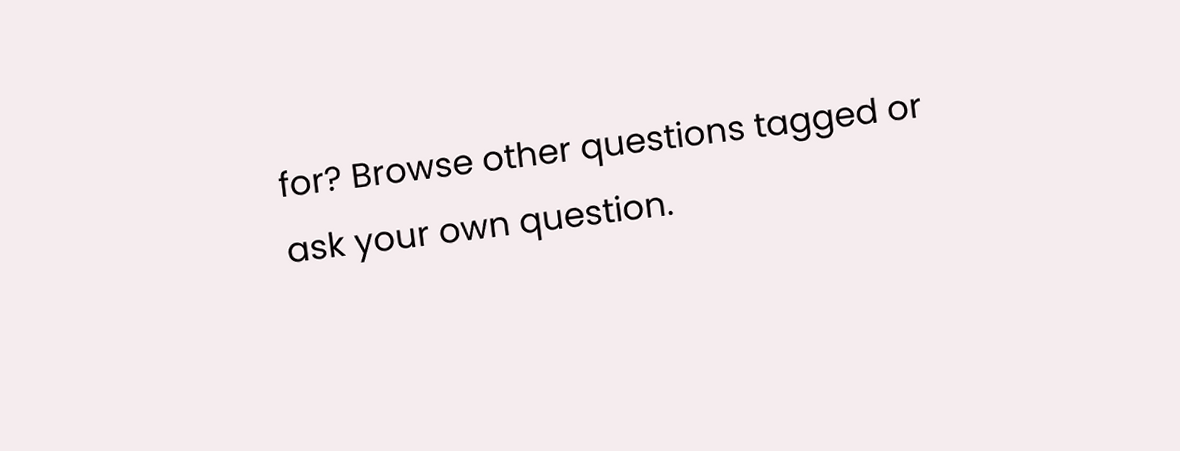for? Browse other questions tagged or ask your own question.